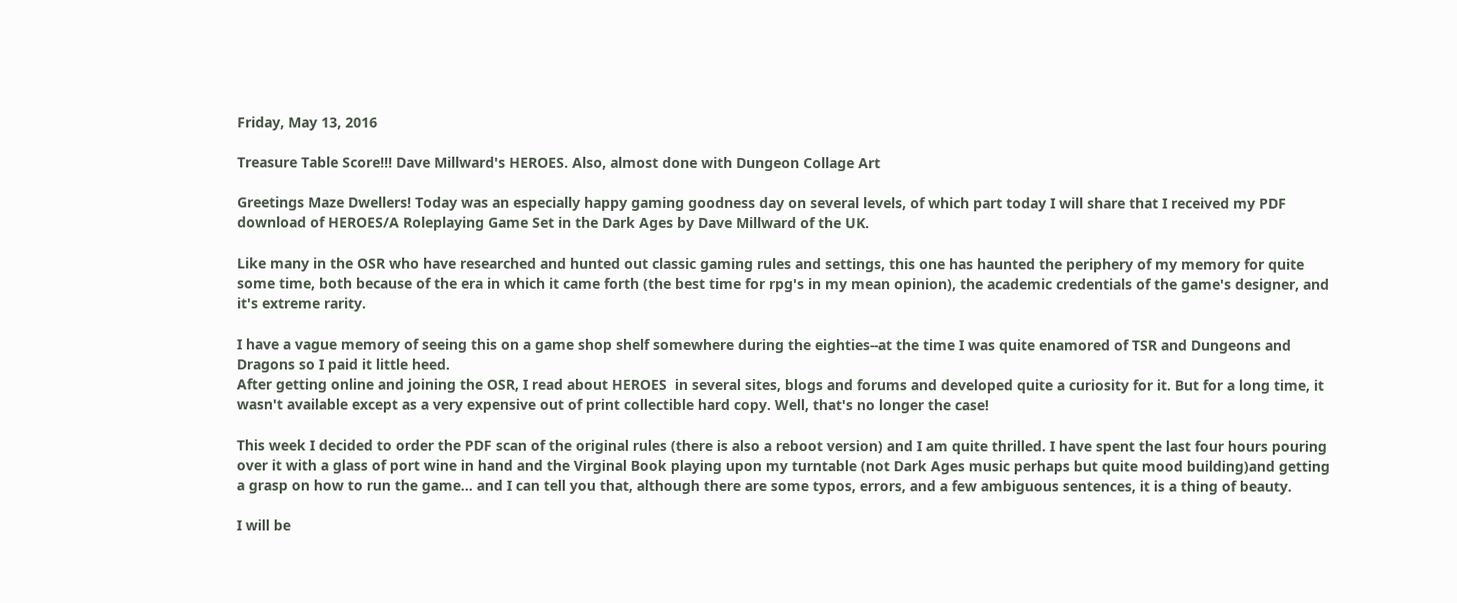Friday, May 13, 2016

Treasure Table Score!!! Dave Millward's HEROES. Also, almost done with Dungeon Collage Art

Greetings Maze Dwellers! Today was an especially happy gaming goodness day on several levels, of which part today I will share that I received my PDF download of HEROES/A Roleplaying Game Set in the Dark Ages by Dave Millward of the UK.

Like many in the OSR who have researched and hunted out classic gaming rules and settings, this one has haunted the periphery of my memory for quite some time, both because of the era in which it came forth (the best time for rpg's in my mean opinion), the academic credentials of the game's designer, and it's extreme rarity.

I have a vague memory of seeing this on a game shop shelf somewhere during the eighties--at the time I was quite enamored of TSR and Dungeons and Dragons so I paid it little heed.
After getting online and joining the OSR, I read about HEROES  in several sites, blogs and forums and developed quite a curiosity for it. But for a long time, it wasn't available except as a very expensive out of print collectible hard copy. Well, that's no longer the case!

This week I decided to order the PDF scan of the original rules (there is also a reboot version) and I am quite thrilled. I have spent the last four hours pouring over it with a glass of port wine in hand and the Virginal Book playing upon my turntable (not Dark Ages music perhaps but quite mood building)and getting a grasp on how to run the game... and I can tell you that, although there are some typos, errors, and a few ambiguous sentences, it is a thing of beauty.

I will be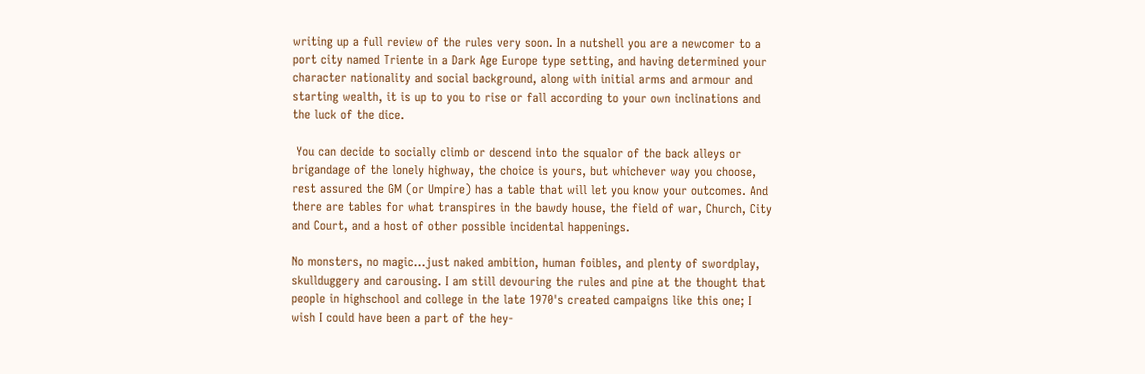writing up a full review of the rules very soon. In a nutshell you are a newcomer to a port city named Triente in a Dark Age Europe type setting, and having determined your character nationality and social background, along with initial arms and armour and starting wealth, it is up to you to rise or fall according to your own inclinations and the luck of the dice.

 You can decide to socially climb or descend into the squalor of the back alleys or brigandage of the lonely highway, the choice is yours, but whichever way you choose, rest assured the GM (or Umpire) has a table that will let you know your outcomes. And there are tables for what transpires in the bawdy house, the field of war, Church, City and Court, and a host of other possible incidental happenings.

No monsters, no magic...just naked ambition, human foibles, and plenty of swordplay, skullduggery and carousing. I am still devouring the rules and pine at the thought that people in highschool and college in the late 1970's created campaigns like this one; I wish I could have been a part of the hey-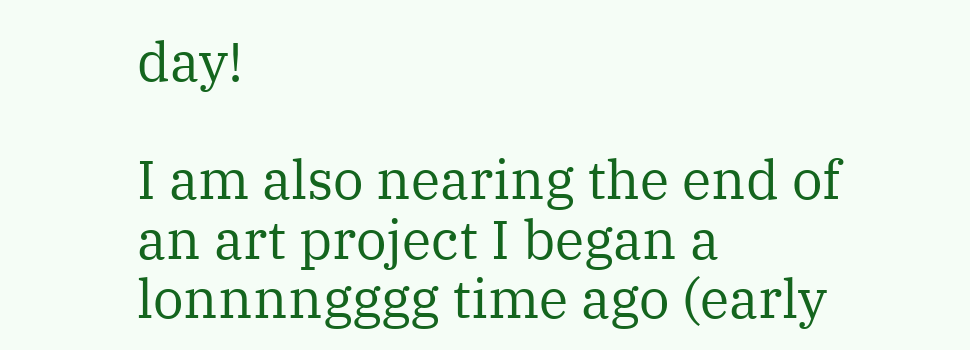day!

I am also nearing the end of an art project I began a lonnnngggg time ago (early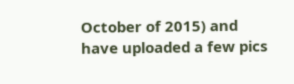October of 2015) and have uploaded a few pics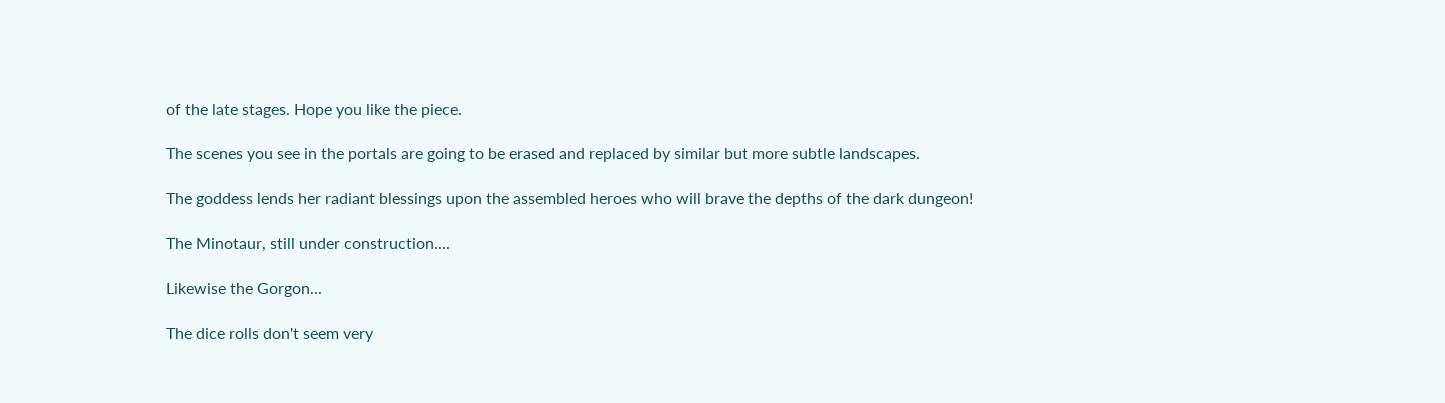of the late stages. Hope you like the piece.

The scenes you see in the portals are going to be erased and replaced by similar but more subtle landscapes.

The goddess lends her radiant blessings upon the assembled heroes who will brave the depths of the dark dungeon!

The Minotaur, still under construction....

Likewise the Gorgon...

The dice rolls don't seem very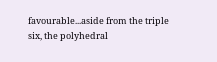favourable...aside from the triple six, the polyhedral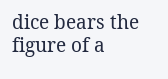dice bears the figure of a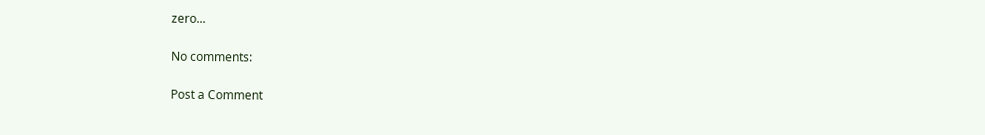zero...

No comments:

Post a Comment